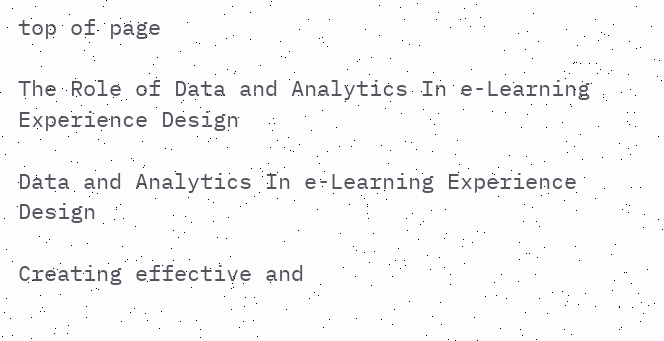top of page

The Role of Data and Analytics In e-Learning Experience Design

Data and Analytics In e-Learning Experience Design

Creating effective and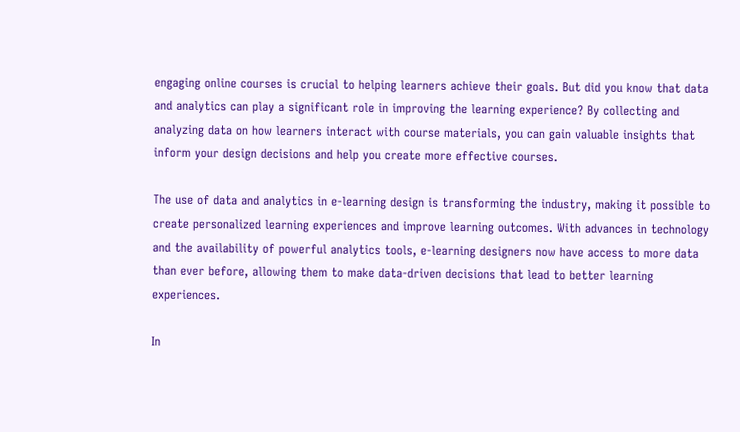engaging online courses is crucial to helping learners achieve their goals. But did you know that data and analytics can play a significant role in improving the learning experience? By collecting and analyzing data on how learners interact with course materials, you can gain valuable insights that inform your design decisions and help you create more effective courses.

The use of data and analytics in e-learning design is transforming the industry, making it possible to create personalized learning experiences and improve learning outcomes. With advances in technology and the availability of powerful analytics tools, e-learning designers now have access to more data than ever before, allowing them to make data-driven decisions that lead to better learning experiences.

In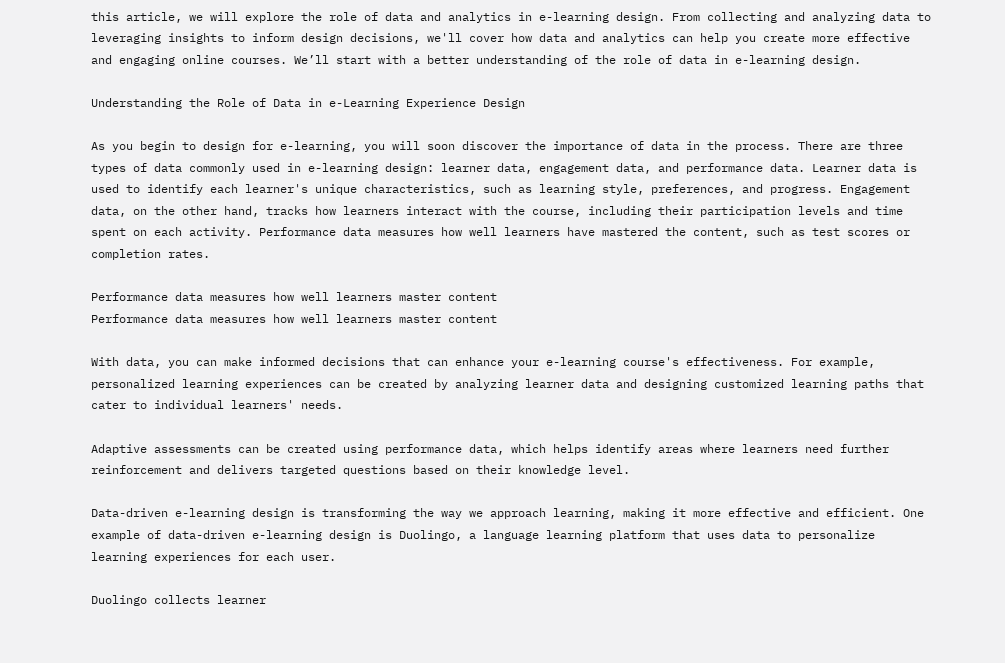this article, we will explore the role of data and analytics in e-learning design. From collecting and analyzing data to leveraging insights to inform design decisions, we'll cover how data and analytics can help you create more effective and engaging online courses. We’ll start with a better understanding of the role of data in e-learning design.

Understanding the Role of Data in e-Learning Experience Design

As you begin to design for e-learning, you will soon discover the importance of data in the process. There are three types of data commonly used in e-learning design: learner data, engagement data, and performance data. Learner data is used to identify each learner's unique characteristics, such as learning style, preferences, and progress. Engagement data, on the other hand, tracks how learners interact with the course, including their participation levels and time spent on each activity. Performance data measures how well learners have mastered the content, such as test scores or completion rates.

Performance data measures how well learners master content
Performance data measures how well learners master content

With data, you can make informed decisions that can enhance your e-learning course's effectiveness. For example, personalized learning experiences can be created by analyzing learner data and designing customized learning paths that cater to individual learners' needs.

Adaptive assessments can be created using performance data, which helps identify areas where learners need further reinforcement and delivers targeted questions based on their knowledge level.

Data-driven e-learning design is transforming the way we approach learning, making it more effective and efficient. One example of data-driven e-learning design is Duolingo, a language learning platform that uses data to personalize learning experiences for each user.

Duolingo collects learner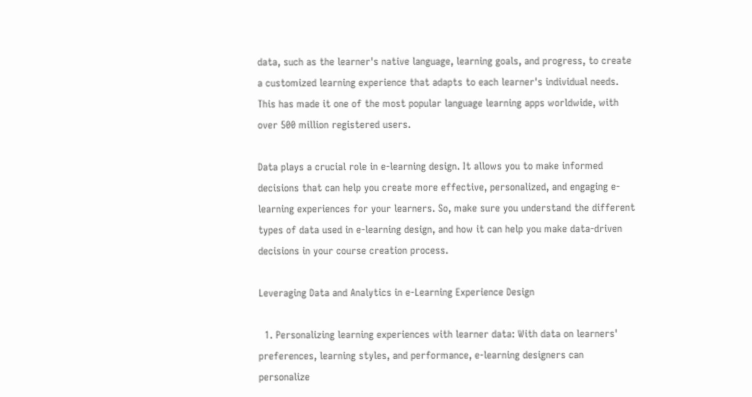data, such as the learner's native language, learning goals, and progress, to create a customized learning experience that adapts to each learner's individual needs. This has made it one of the most popular language learning apps worldwide, with over 500 million registered users.

Data plays a crucial role in e-learning design. It allows you to make informed decisions that can help you create more effective, personalized, and engaging e-learning experiences for your learners. So, make sure you understand the different types of data used in e-learning design, and how it can help you make data-driven decisions in your course creation process.

Leveraging Data and Analytics in e-Learning Experience Design

  1. Personalizing learning experiences with learner data: With data on learners' preferences, learning styles, and performance, e-learning designers can personalize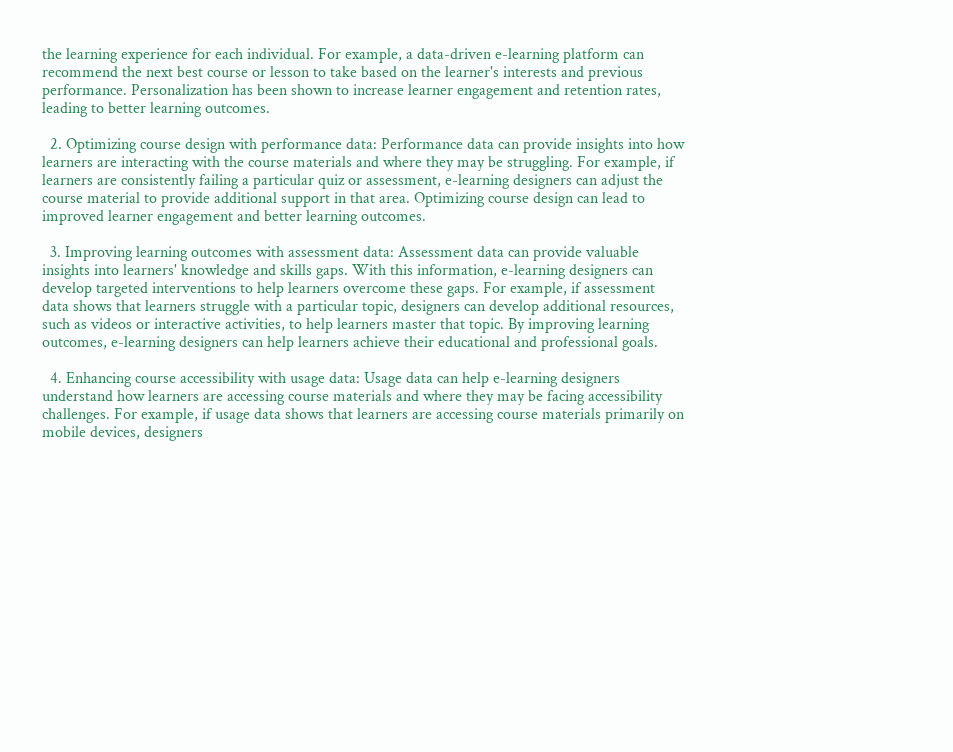the learning experience for each individual. For example, a data-driven e-learning platform can recommend the next best course or lesson to take based on the learner's interests and previous performance. Personalization has been shown to increase learner engagement and retention rates, leading to better learning outcomes.

  2. Optimizing course design with performance data: Performance data can provide insights into how learners are interacting with the course materials and where they may be struggling. For example, if learners are consistently failing a particular quiz or assessment, e-learning designers can adjust the course material to provide additional support in that area. Optimizing course design can lead to improved learner engagement and better learning outcomes.

  3. Improving learning outcomes with assessment data: Assessment data can provide valuable insights into learners' knowledge and skills gaps. With this information, e-learning designers can develop targeted interventions to help learners overcome these gaps. For example, if assessment data shows that learners struggle with a particular topic, designers can develop additional resources, such as videos or interactive activities, to help learners master that topic. By improving learning outcomes, e-learning designers can help learners achieve their educational and professional goals.

  4. Enhancing course accessibility with usage data: Usage data can help e-learning designers understand how learners are accessing course materials and where they may be facing accessibility challenges. For example, if usage data shows that learners are accessing course materials primarily on mobile devices, designers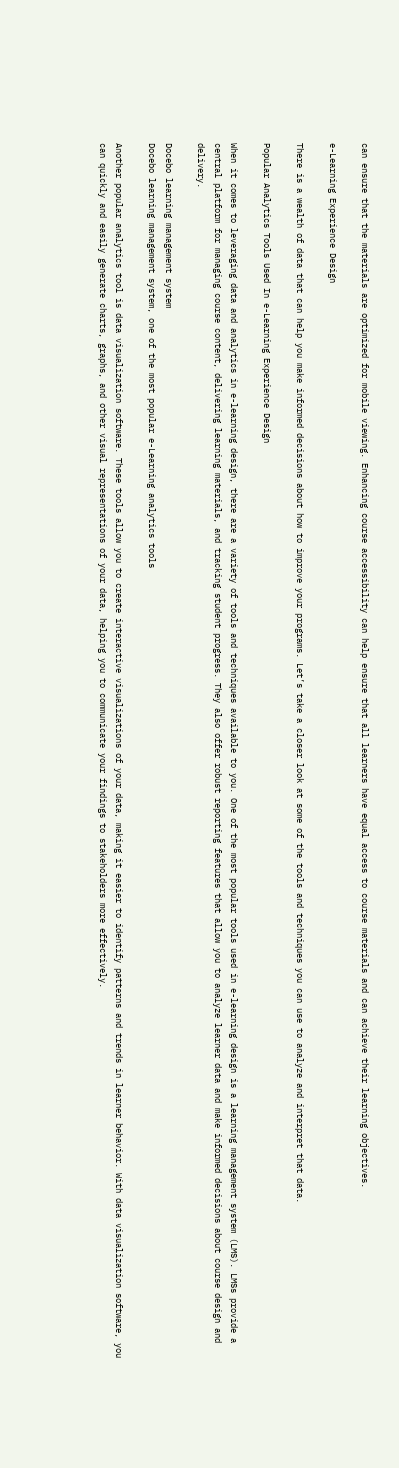can ensure that the materials are optimized for mobile viewing. Enhancing course accessibility can help ensure that all learners have equal access to course materials and can achieve their learning objectives.

e-Learning Experience Design

There is a wealth of data that can help you make informed decisions about how to improve your programs. Let’s take a closer look at some of the tools and techniques you can use to analyze and interpret that data.

Popular Analytics Tools Used In e-Learning Experience Design

When it comes to leveraging data and analytics in e-learning design, there are a variety of tools and techniques available to you. One of the most popular tools used in e-learning design is a learning management system (LMS). LMSs provide a central platform for managing course content, delivering learning materials, and tracking student progress. They also offer robust reporting features that allow you to analyze learner data and make informed decisions about course design and delivery.

Docebo learning management system
Docebo learning management system, one of the most popular e-Learning analytics tools

Another popular analytics tool is data visualization software. These tools allow you to create interactive visualizations of your data, making it easier to identify patterns and trends in learner behavior. With data visualization software, you can quickly and easily generate charts, graphs, and other visual representations of your data, helping you to communicate your findings to stakeholders more effectively.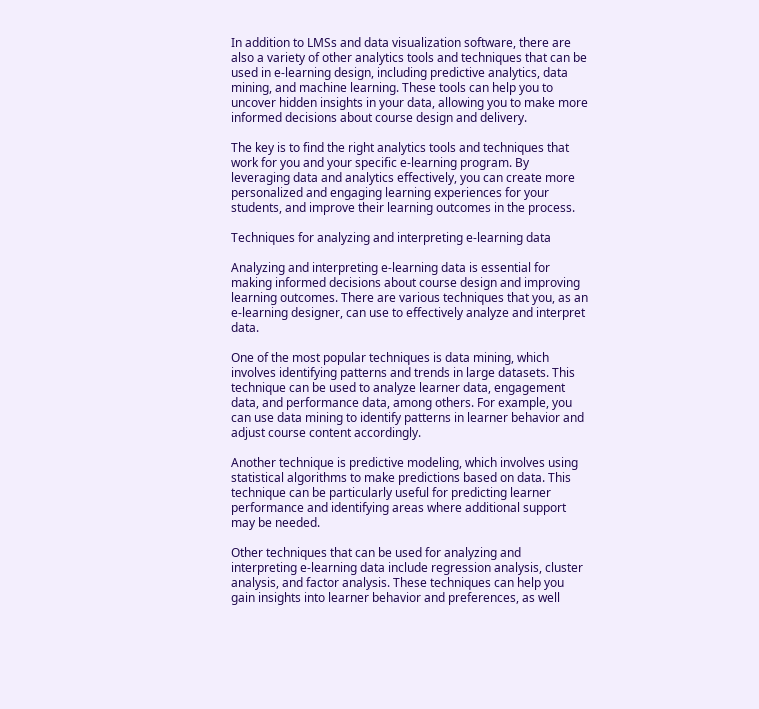In addition to LMSs and data visualization software, there are also a variety of other analytics tools and techniques that can be used in e-learning design, including predictive analytics, data mining, and machine learning. These tools can help you to uncover hidden insights in your data, allowing you to make more informed decisions about course design and delivery.

The key is to find the right analytics tools and techniques that work for you and your specific e-learning program. By leveraging data and analytics effectively, you can create more personalized and engaging learning experiences for your students, and improve their learning outcomes in the process.

Techniques for analyzing and interpreting e-learning data

Analyzing and interpreting e-learning data is essential for making informed decisions about course design and improving learning outcomes. There are various techniques that you, as an e-learning designer, can use to effectively analyze and interpret data.

One of the most popular techniques is data mining, which involves identifying patterns and trends in large datasets. This technique can be used to analyze learner data, engagement data, and performance data, among others. For example, you can use data mining to identify patterns in learner behavior and adjust course content accordingly.

Another technique is predictive modeling, which involves using statistical algorithms to make predictions based on data. This technique can be particularly useful for predicting learner performance and identifying areas where additional support may be needed.

Other techniques that can be used for analyzing and interpreting e-learning data include regression analysis, cluster analysis, and factor analysis. These techniques can help you gain insights into learner behavior and preferences, as well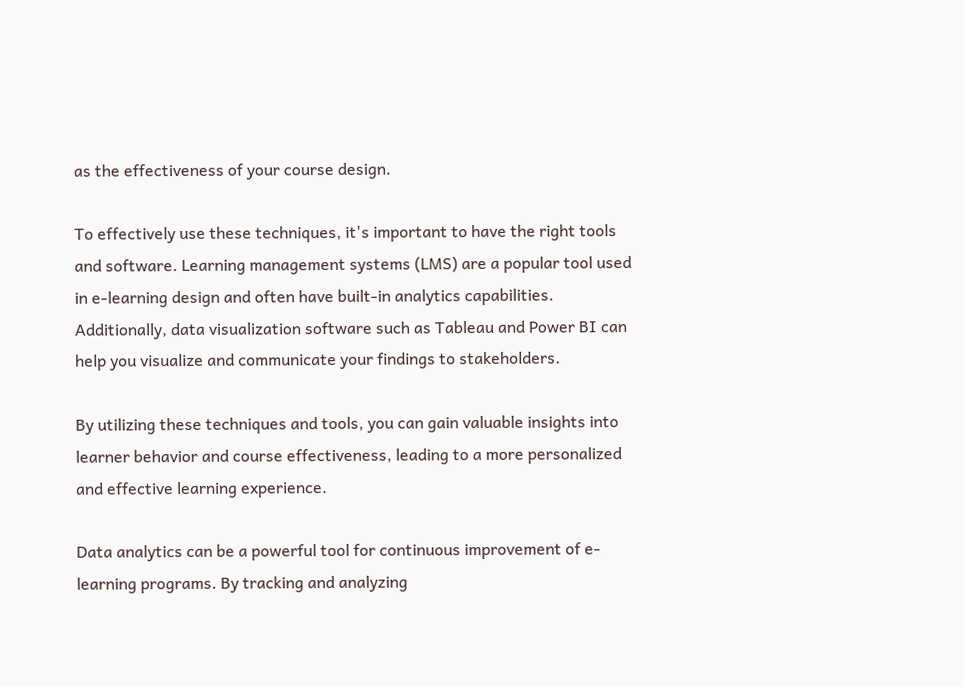as the effectiveness of your course design.

To effectively use these techniques, it's important to have the right tools and software. Learning management systems (LMS) are a popular tool used in e-learning design and often have built-in analytics capabilities. Additionally, data visualization software such as Tableau and Power BI can help you visualize and communicate your findings to stakeholders.

By utilizing these techniques and tools, you can gain valuable insights into learner behavior and course effectiveness, leading to a more personalized and effective learning experience.

Data analytics can be a powerful tool for continuous improvement of e-learning programs. By tracking and analyzing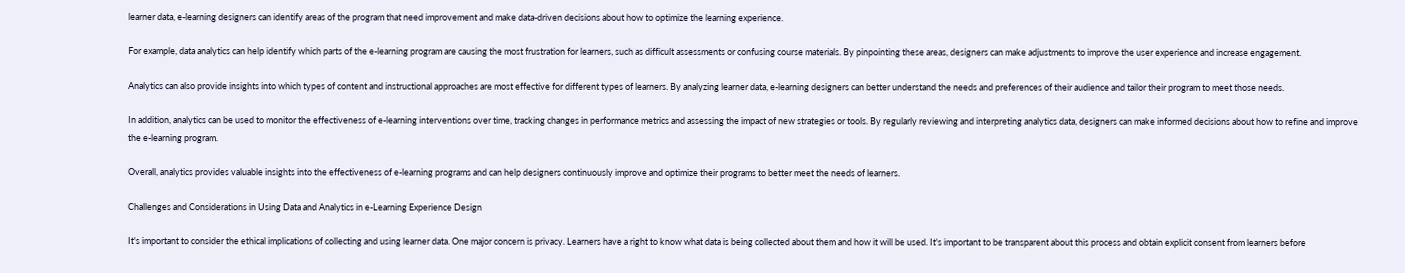learner data, e-learning designers can identify areas of the program that need improvement and make data-driven decisions about how to optimize the learning experience.

For example, data analytics can help identify which parts of the e-learning program are causing the most frustration for learners, such as difficult assessments or confusing course materials. By pinpointing these areas, designers can make adjustments to improve the user experience and increase engagement.

Analytics can also provide insights into which types of content and instructional approaches are most effective for different types of learners. By analyzing learner data, e-learning designers can better understand the needs and preferences of their audience and tailor their program to meet those needs.

In addition, analytics can be used to monitor the effectiveness of e-learning interventions over time, tracking changes in performance metrics and assessing the impact of new strategies or tools. By regularly reviewing and interpreting analytics data, designers can make informed decisions about how to refine and improve the e-learning program.

Overall, analytics provides valuable insights into the effectiveness of e-learning programs and can help designers continuously improve and optimize their programs to better meet the needs of learners.

Challenges and Considerations in Using Data and Analytics in e-Learning Experience Design

It's important to consider the ethical implications of collecting and using learner data. One major concern is privacy. Learners have a right to know what data is being collected about them and how it will be used. It's important to be transparent about this process and obtain explicit consent from learners before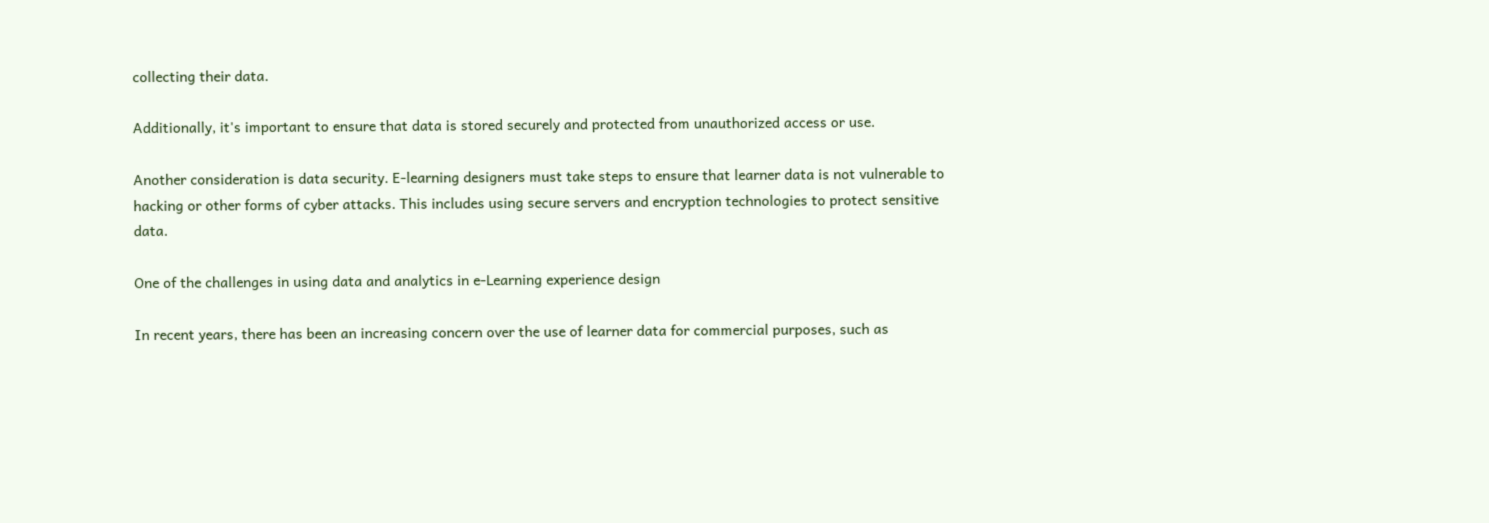collecting their data.

Additionally, it's important to ensure that data is stored securely and protected from unauthorized access or use.

Another consideration is data security. E-learning designers must take steps to ensure that learner data is not vulnerable to hacking or other forms of cyber attacks. This includes using secure servers and encryption technologies to protect sensitive data.

One of the challenges in using data and analytics in e-Learning experience design

In recent years, there has been an increasing concern over the use of learner data for commercial purposes, such as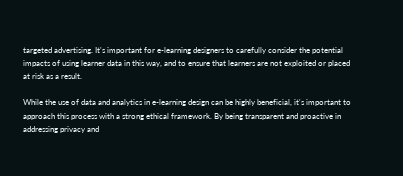targeted advertising. It's important for e-learning designers to carefully consider the potential impacts of using learner data in this way, and to ensure that learners are not exploited or placed at risk as a result.

While the use of data and analytics in e-learning design can be highly beneficial, it's important to approach this process with a strong ethical framework. By being transparent and proactive in addressing privacy and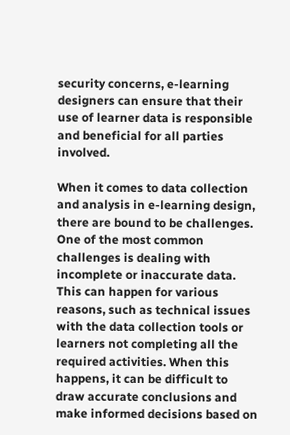security concerns, e-learning designers can ensure that their use of learner data is responsible and beneficial for all parties involved.

When it comes to data collection and analysis in e-learning design, there are bound to be challenges. One of the most common challenges is dealing with incomplete or inaccurate data. This can happen for various reasons, such as technical issues with the data collection tools or learners not completing all the required activities. When this happens, it can be difficult to draw accurate conclusions and make informed decisions based on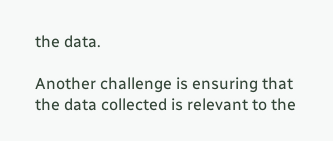the data.

Another challenge is ensuring that the data collected is relevant to the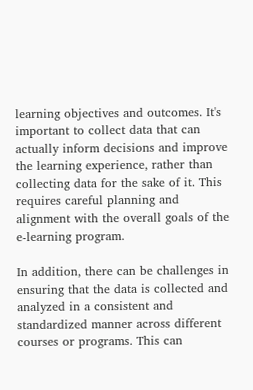learning objectives and outcomes. It's important to collect data that can actually inform decisions and improve the learning experience, rather than collecting data for the sake of it. This requires careful planning and alignment with the overall goals of the e-learning program.

In addition, there can be challenges in ensuring that the data is collected and analyzed in a consistent and standardized manner across different courses or programs. This can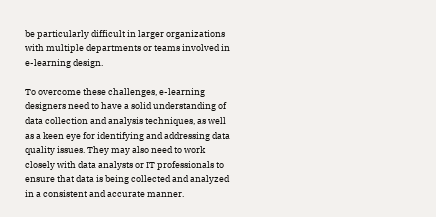be particularly difficult in larger organizations with multiple departments or teams involved in e-learning design.

To overcome these challenges, e-learning designers need to have a solid understanding of data collection and analysis techniques, as well as a keen eye for identifying and addressing data quality issues. They may also need to work closely with data analysts or IT professionals to ensure that data is being collected and analyzed in a consistent and accurate manner.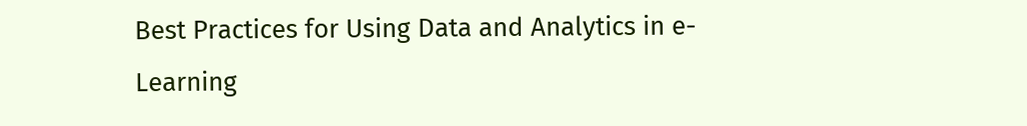Best Practices for Using Data and Analytics in e-Learning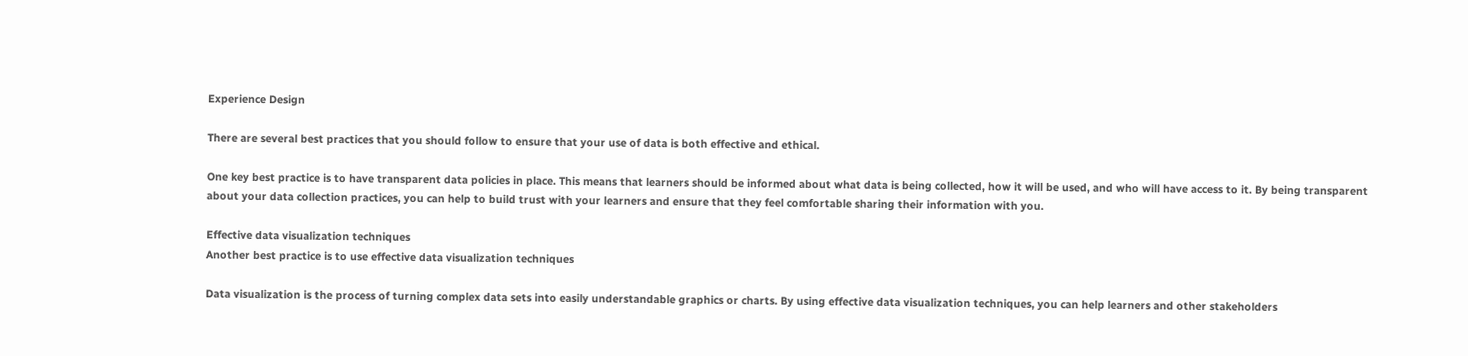Experience Design

There are several best practices that you should follow to ensure that your use of data is both effective and ethical.

One key best practice is to have transparent data policies in place. This means that learners should be informed about what data is being collected, how it will be used, and who will have access to it. By being transparent about your data collection practices, you can help to build trust with your learners and ensure that they feel comfortable sharing their information with you.

Effective data visualization techniques
Another best practice is to use effective data visualization techniques

Data visualization is the process of turning complex data sets into easily understandable graphics or charts. By using effective data visualization techniques, you can help learners and other stakeholders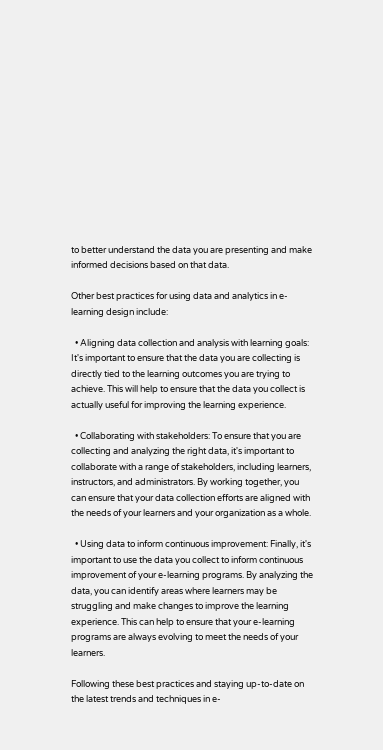to better understand the data you are presenting and make informed decisions based on that data.

Other best practices for using data and analytics in e-learning design include:

  • Aligning data collection and analysis with learning goals: It's important to ensure that the data you are collecting is directly tied to the learning outcomes you are trying to achieve. This will help to ensure that the data you collect is actually useful for improving the learning experience.

  • Collaborating with stakeholders: To ensure that you are collecting and analyzing the right data, it's important to collaborate with a range of stakeholders, including learners, instructors, and administrators. By working together, you can ensure that your data collection efforts are aligned with the needs of your learners and your organization as a whole.

  • Using data to inform continuous improvement: Finally, it's important to use the data you collect to inform continuous improvement of your e-learning programs. By analyzing the data, you can identify areas where learners may be struggling and make changes to improve the learning experience. This can help to ensure that your e-learning programs are always evolving to meet the needs of your learners.

Following these best practices and staying up-to-date on the latest trends and techniques in e-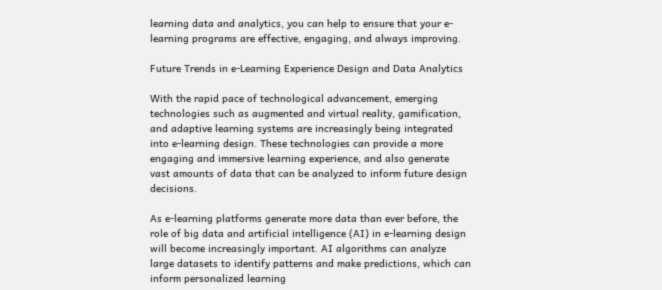learning data and analytics, you can help to ensure that your e-learning programs are effective, engaging, and always improving.

Future Trends in e-Learning Experience Design and Data Analytics

With the rapid pace of technological advancement, emerging technologies such as augmented and virtual reality, gamification, and adaptive learning systems are increasingly being integrated into e-learning design. These technologies can provide a more engaging and immersive learning experience, and also generate vast amounts of data that can be analyzed to inform future design decisions.

As e-learning platforms generate more data than ever before, the role of big data and artificial intelligence (AI) in e-learning design will become increasingly important. AI algorithms can analyze large datasets to identify patterns and make predictions, which can inform personalized learning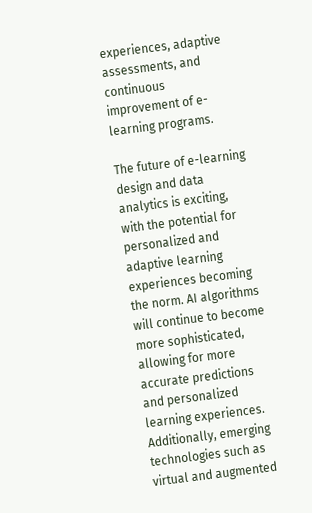experiences, adaptive assessments, and continuous improvement of e-learning programs.

The future of e-learning design and data analytics is exciting, with the potential for personalized and adaptive learning experiences becoming the norm. AI algorithms will continue to become more sophisticated, allowing for more accurate predictions and personalized learning experiences. Additionally, emerging technologies such as virtual and augmented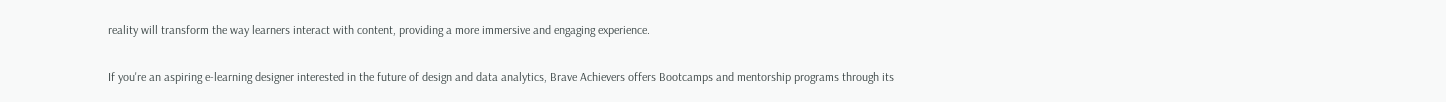reality will transform the way learners interact with content, providing a more immersive and engaging experience.

If you're an aspiring e-learning designer interested in the future of design and data analytics, Brave Achievers offers Bootcamps and mentorship programs through its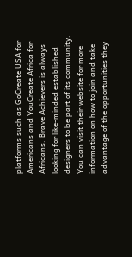platforms such as GoCreate USA for Americans and YouCreate Africa for Africans. Brave Achievers is always looking for like-minded established designers to be part of its community. You can visit their website for more information on how to join and take advantage of the opportunities they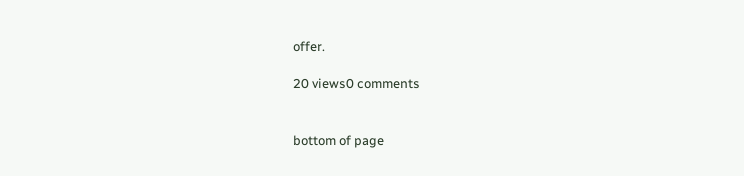offer.

20 views0 comments


bottom of page